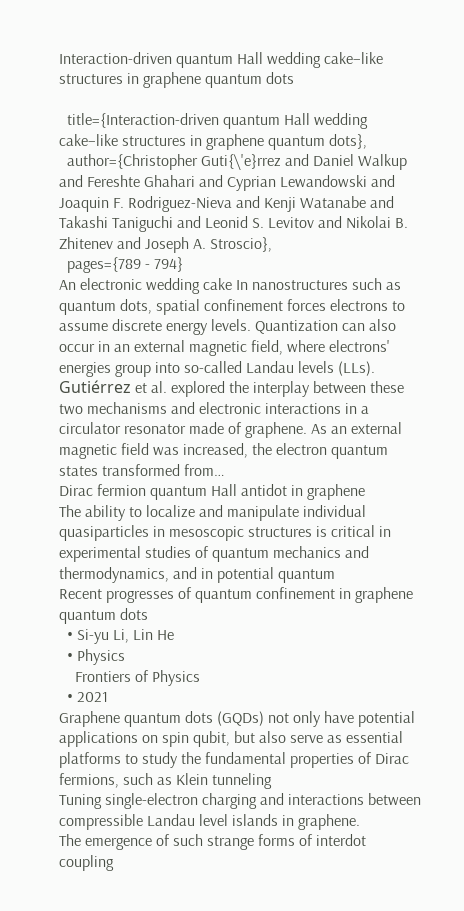Interaction-driven quantum Hall wedding cake–like structures in graphene quantum dots

  title={Interaction-driven quantum Hall wedding cake–like structures in graphene quantum dots},
  author={Christopher Guti{\'e}rrez and Daniel Walkup and Fereshte Ghahari and Cyprian Lewandowski and Joaquin F. Rodriguez-Nieva and Kenji Watanabe and Takashi Taniguchi and Leonid S. Levitov and Nikolai B. Zhitenev and Joseph A. Stroscio},
  pages={789 - 794}
An electronic wedding cake In nanostructures such as quantum dots, spatial confinement forces electrons to assume discrete energy levels. Quantization can also occur in an external magnetic field, where electrons' energies group into so-called Landau levels (LLs). Gutiérrez et al. explored the interplay between these two mechanisms and electronic interactions in a circulator resonator made of graphene. As an external magnetic field was increased, the electron quantum states transformed from…
Dirac fermion quantum Hall antidot in graphene
The ability to localize and manipulate individual quasiparticles in mesoscopic structures is critical in experimental studies of quantum mechanics and thermodynamics, and in potential quantum
Recent progresses of quantum confinement in graphene quantum dots
  • Si-yu Li, Lin He
  • Physics
    Frontiers of Physics
  • 2021
Graphene quantum dots (GQDs) not only have potential applications on spin qubit, but also serve as essential platforms to study the fundamental properties of Dirac fermions, such as Klein tunneling
Tuning single-electron charging and interactions between compressible Landau level islands in graphene.
The emergence of such strange forms of interdot coupling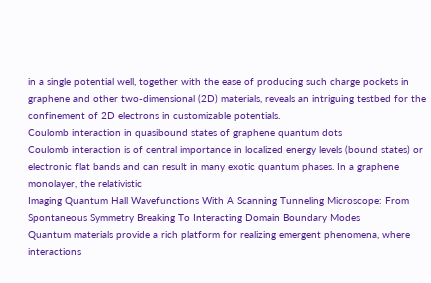in a single potential well, together with the ease of producing such charge pockets in graphene and other two-dimensional (2D) materials, reveals an intriguing testbed for the confinement of 2D electrons in customizable potentials.
Coulomb interaction in quasibound states of graphene quantum dots
Coulomb interaction is of central importance in localized energy levels (bound states) or electronic flat bands and can result in many exotic quantum phases. In a graphene monolayer, the relativistic
Imaging Quantum Hall Wavefunctions With A Scanning Tunneling Microscope: From Spontaneous Symmetry Breaking To Interacting Domain Boundary Modes
Quantum materials provide a rich platform for realizing emergent phenomena, where interactions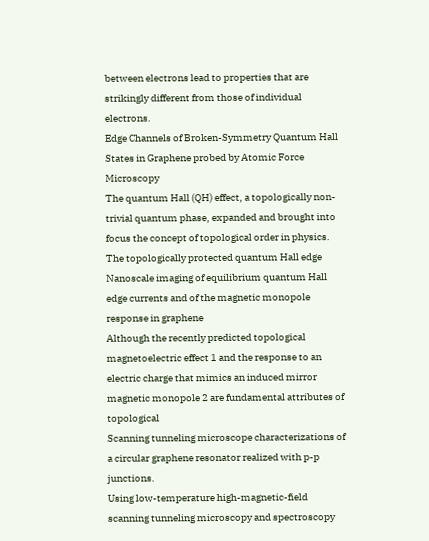between electrons lead to properties that are strikingly different from those of individual electrons.
Edge Channels of Broken-Symmetry Quantum Hall States in Graphene probed by Atomic Force Microscopy
The quantum Hall (QH) effect, a topologically non-trivial quantum phase, expanded and brought into focus the concept of topological order in physics. The topologically protected quantum Hall edge
Nanoscale imaging of equilibrium quantum Hall edge currents and of the magnetic monopole response in graphene
Although the recently predicted topological magnetoelectric effect 1 and the response to an electric charge that mimics an induced mirror magnetic monopole 2 are fundamental attributes of topological
Scanning tunneling microscope characterizations of a circular graphene resonator realized with p-p junctions.
Using low-temperature high-magnetic-field scanning tunneling microscopy and spectroscopy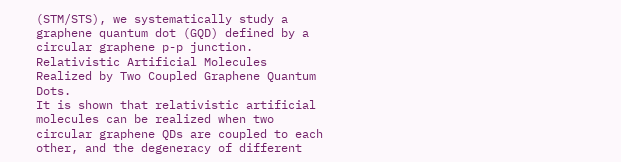(STM/STS), we systematically study a graphene quantum dot (GQD) defined by a circular graphene p-p junction.
Relativistic Artificial Molecules Realized by Two Coupled Graphene Quantum Dots.
It is shown that relativistic artificial molecules can be realized when two circular graphene QDs are coupled to each other, and the degeneracy of different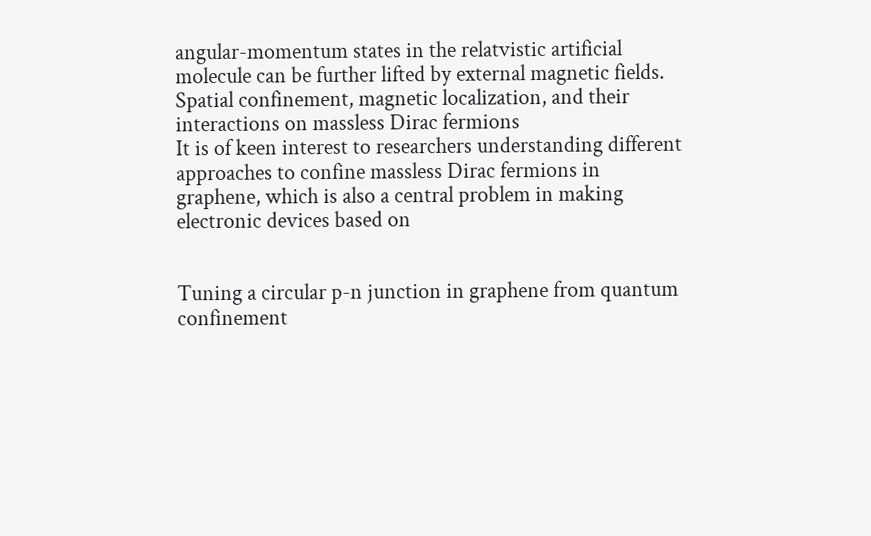angular-momentum states in the relatvistic artificial molecule can be further lifted by external magnetic fields.
Spatial confinement, magnetic localization, and their interactions on massless Dirac fermions
It is of keen interest to researchers understanding different approaches to confine massless Dirac fermions in graphene, which is also a central problem in making electronic devices based on


Tuning a circular p-n junction in graphene from quantum confinement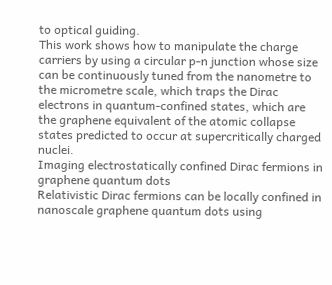to optical guiding.
This work shows how to manipulate the charge carriers by using a circular p-n junction whose size can be continuously tuned from the nanometre to the micrometre scale, which traps the Dirac electrons in quantum-confined states, which are the graphene equivalent of the atomic collapse states predicted to occur at supercritically charged nuclei.
Imaging electrostatically confined Dirac fermions in graphene quantum dots
Relativistic Dirac fermions can be locally confined in nanoscale graphene quantum dots using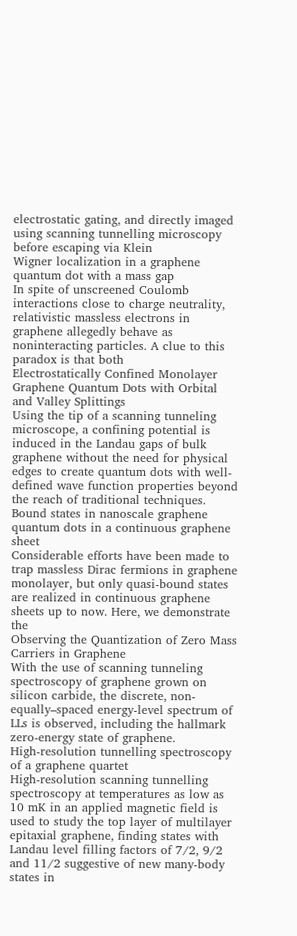electrostatic gating, and directly imaged using scanning tunnelling microscopy before escaping via Klein
Wigner localization in a graphene quantum dot with a mass gap
In spite of unscreened Coulomb interactions close to charge neutrality, relativistic massless electrons in graphene allegedly behave as noninteracting particles. A clue to this paradox is that both
Electrostatically Confined Monolayer Graphene Quantum Dots with Orbital and Valley Splittings
Using the tip of a scanning tunneling microscope, a confining potential is induced in the Landau gaps of bulk graphene without the need for physical edges to create quantum dots with well-defined wave function properties beyond the reach of traditional techniques.
Bound states in nanoscale graphene quantum dots in a continuous graphene sheet
Considerable efforts have been made to trap massless Dirac fermions in graphene monolayer, but only quasi-bound states are realized in continuous graphene sheets up to now. Here, we demonstrate the
Observing the Quantization of Zero Mass Carriers in Graphene
With the use of scanning tunneling spectroscopy of graphene grown on silicon carbide, the discrete, non-equally–spaced energy-level spectrum of LLs is observed, including the hallmark zero-energy state of graphene.
High-resolution tunnelling spectroscopy of a graphene quartet
High-resolution scanning tunnelling spectroscopy at temperatures as low as 10 mK in an applied magnetic field is used to study the top layer of multilayer epitaxial graphene, finding states with Landau level filling factors of 7/2, 9/2 and 11/2 suggestive of new many-body states in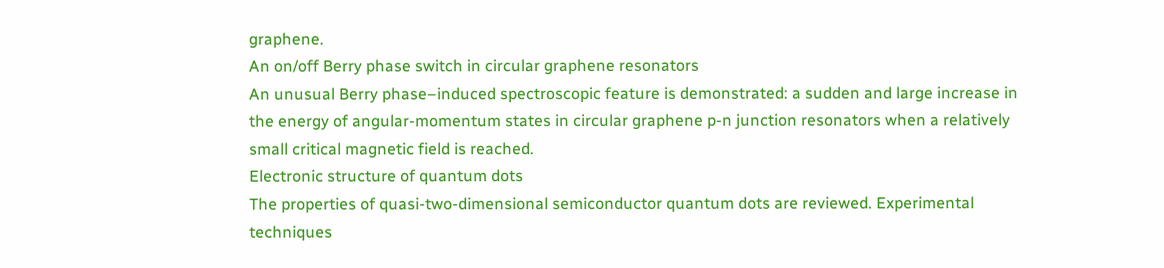graphene.
An on/off Berry phase switch in circular graphene resonators
An unusual Berry phase–induced spectroscopic feature is demonstrated: a sudden and large increase in the energy of angular-momentum states in circular graphene p-n junction resonators when a relatively small critical magnetic field is reached.
Electronic structure of quantum dots
The properties of quasi-two-dimensional semiconductor quantum dots are reviewed. Experimental techniques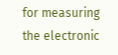for measuring the electronic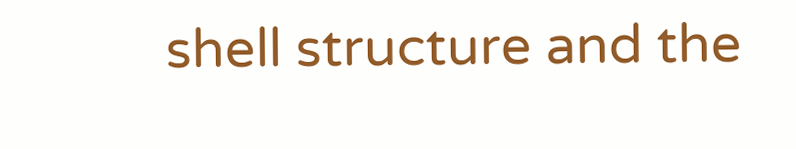shell structure and the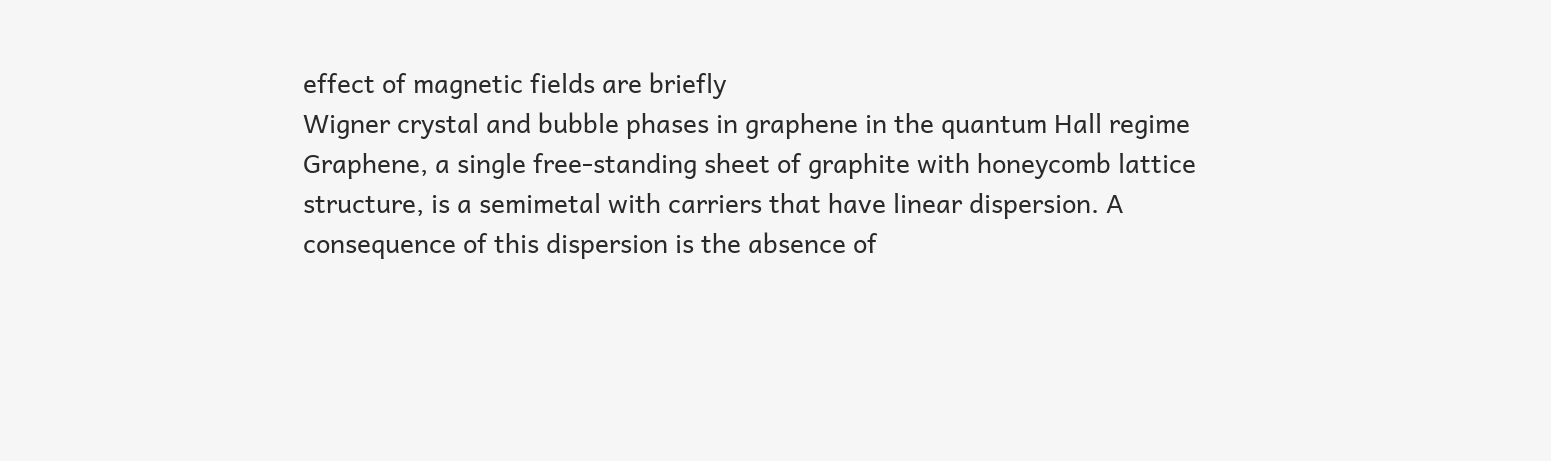effect of magnetic fields are briefly
Wigner crystal and bubble phases in graphene in the quantum Hall regime
Graphene, a single free-standing sheet of graphite with honeycomb lattice structure, is a semimetal with carriers that have linear dispersion. A consequence of this dispersion is the absence of